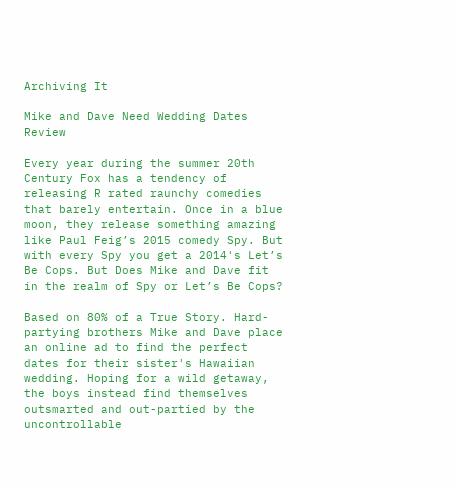Archiving It

Mike and Dave Need Wedding Dates Review

Every year during the summer 20th Century Fox has a tendency of releasing R rated raunchy comedies that barely entertain. Once in a blue moon, they release something amazing like Paul Feig’s 2015 comedy Spy. But with every Spy you get a 2014's Let’s Be Cops. But Does Mike and Dave fit in the realm of Spy or Let’s Be Cops?

Based on 80% of a True Story. Hard-partying brothers Mike and Dave place an online ad to find the perfect dates for their sister's Hawaiian wedding. Hoping for a wild getaway, the boys instead find themselves outsmarted and out-partied by the uncontrollable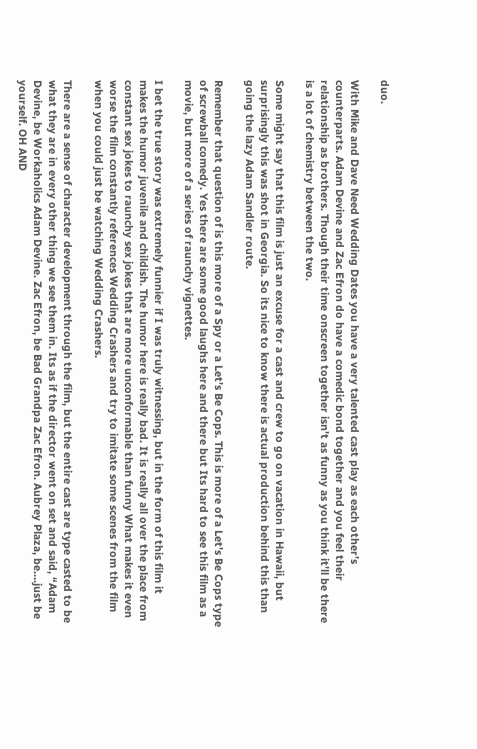duo.

With Mike and Dave Need Wedding Dates you have a very talented cast play as each other’s counterparts. Adam Devine and Zac Efron do have a comedic bond together and you feel their relationship as brothers. Though their time onscreen together isn’t as funny as you think it’ll be there is a lot of chemistry between the two.

Some might say that this film is just an excuse for a cast and crew to go on vacation in Hawaii, but surprisingly this was shot in Georgia. So its nice to know there is actual production behind this than going the lazy Adam Sandler route.

Remember that question of is this more of a Spy or a Let’s Be Cops. This is more of a Let’s Be Cops type of screwball comedy. Yes there are some good laughs here and there but Its hard to see this film as a movie, but more of a series of raunchy vignettes.

I bet the true story was extremely funnier if I was truly witnessing, but in the form of this film it makes the humor juvenile and childish. The humor here is really bad. It is really all over the place from constant sex jokes to raunchy sex jokes that are more unconformable than funny What makes it even worse the film constantly references Wedding Crashers and try to imitate some scenes from the film when you could just be watching Wedding Crashers.

There are a sense of character development through the film, but the entire cast are type casted to be what they are in every other thing we see them in. Its as if the director went on set and said, “Adam Devine, be Workaholics Adam Devine. Zac Efron, be Bad Grandpa Zac Efron. Aubrey Plaza, be….just be yourself. OH AND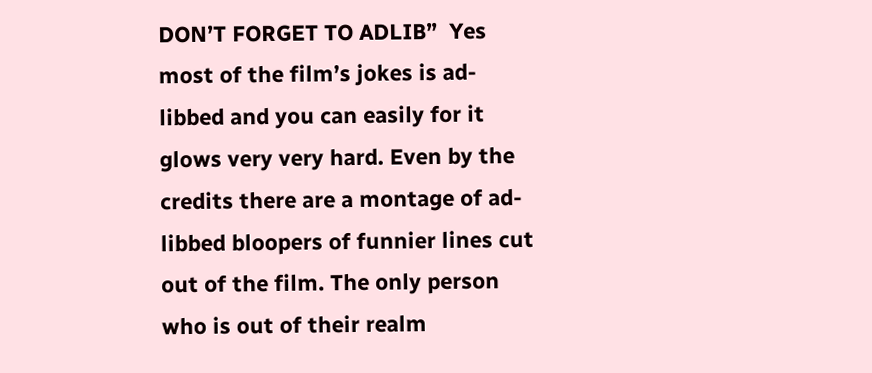DON’T FORGET TO ADLIB”  Yes most of the film’s jokes is ad-libbed and you can easily for it glows very very hard. Even by the credits there are a montage of ad-libbed bloopers of funnier lines cut out of the film. The only person who is out of their realm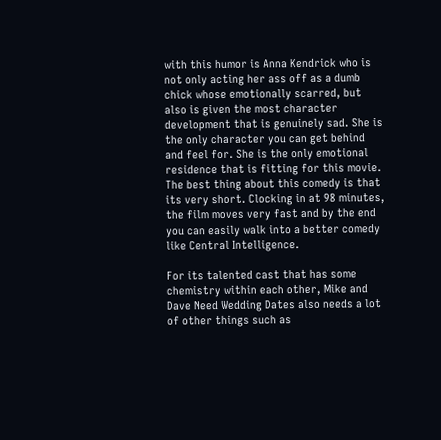with this humor is Anna Kendrick who is not only acting her ass off as a dumb chick whose emotionally scarred, but also is given the most character development that is genuinely sad. She is the only character you can get behind and feel for. She is the only emotional residence that is fitting for this movie. The best thing about this comedy is that its very short. Clocking in at 98 minutes, the film moves very fast and by the end you can easily walk into a better comedy like Central Intelligence.

For its talented cast that has some chemistry within each other, Mike and Dave Need Wedding Dates also needs a lot of other things such as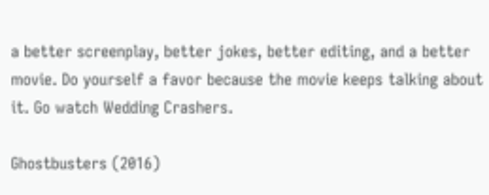a better screenplay, better jokes, better editing, and a better movie. Do yourself a favor because the movie keeps talking about it. Go watch Wedding Crashers.

Ghostbusters (2016)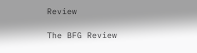Review

The BFG Review